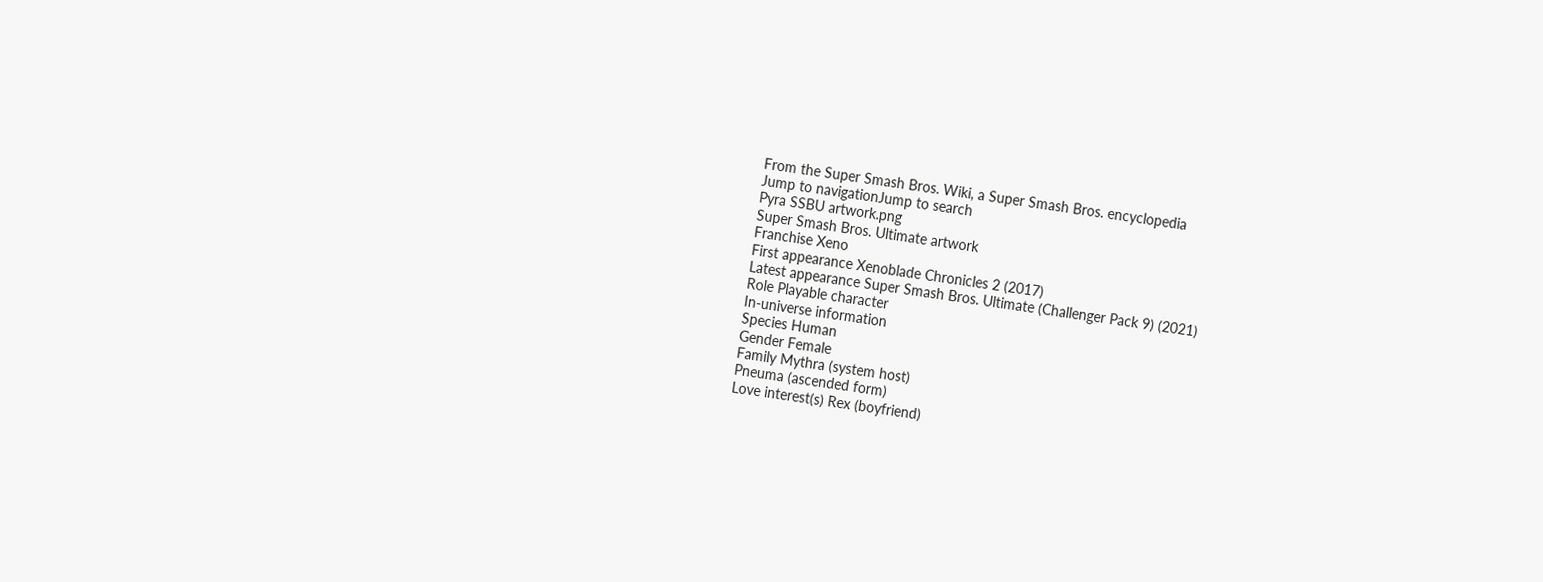From the Super Smash Bros. Wiki, a Super Smash Bros. encyclopedia
Jump to navigationJump to search
Pyra SSBU artwork.png
Super Smash Bros. Ultimate artwork
Franchise Xeno
First appearance Xenoblade Chronicles 2 (2017)
Latest appearance Super Smash Bros. Ultimate (Challenger Pack 9) (2021)
Role Playable character
In-universe information
Species Human
Gender Female
Family Mythra (system host)
Pneuma (ascended form)
Love interest(s) Rex (boyfriend)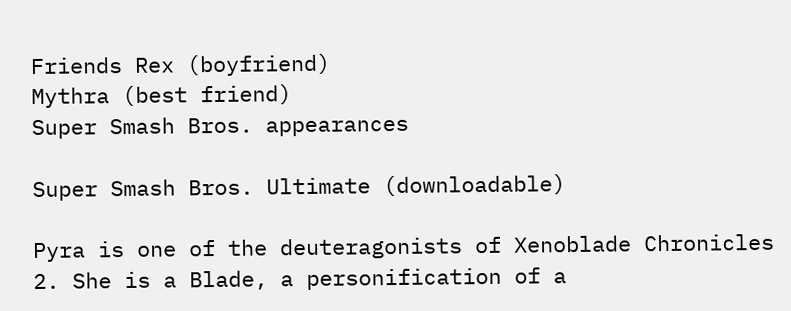Friends Rex (boyfriend)
Mythra (best friend)
Super Smash Bros. appearances

Super Smash Bros. Ultimate (downloadable)

Pyra is one of the deuteragonists of Xenoblade Chronicles 2. She is a Blade, a personification of a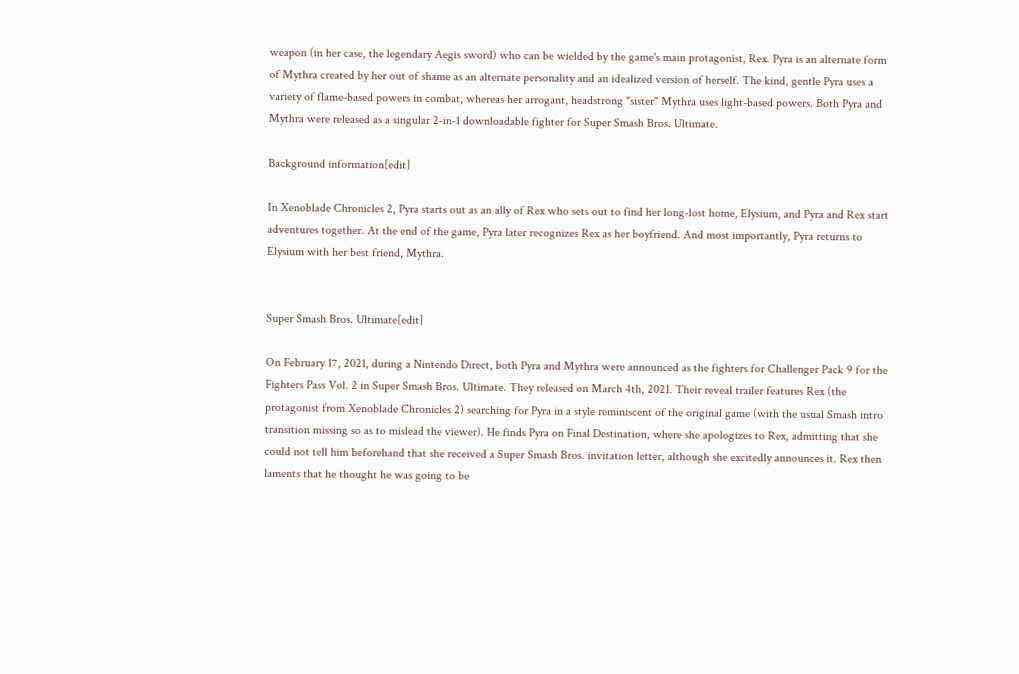weapon (in her case, the legendary Aegis sword) who can be wielded by the game's main protagonist, Rex. Pyra is an alternate form of Mythra created by her out of shame as an alternate personality and an idealized version of herself. The kind, gentle Pyra uses a variety of flame-based powers in combat, whereas her arrogant, headstrong "sister" Mythra uses light-based powers. Both Pyra and Mythra were released as a singular 2-in-1 downloadable fighter for Super Smash Bros. Ultimate.

Background information[edit]

In Xenoblade Chronicles 2, Pyra starts out as an ally of Rex who sets out to find her long-lost home, Elysium, and Pyra and Rex start adventures together. At the end of the game, Pyra later recognizes Rex as her boyfriend. And most importantly, Pyra returns to Elysium with her best friend, Mythra.


Super Smash Bros. Ultimate[edit]

On February 17, 2021, during a Nintendo Direct, both Pyra and Mythra were announced as the fighters for Challenger Pack 9 for the Fighters Pass Vol. 2 in Super Smash Bros. Ultimate. They released on March 4th, 2021. Their reveal trailer features Rex (the protagonist from Xenoblade Chronicles 2) searching for Pyra in a style reminiscent of the original game (with the usual Smash intro transition missing so as to mislead the viewer). He finds Pyra on Final Destination, where she apologizes to Rex, admitting that she could not tell him beforehand that she received a Super Smash Bros. invitation letter, although she excitedly announces it. Rex then laments that he thought he was going to be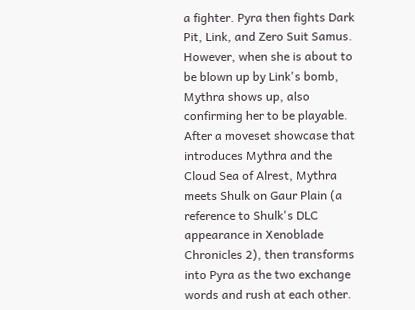a fighter. Pyra then fights Dark Pit, Link, and Zero Suit Samus. However, when she is about to be blown up by Link's bomb, Mythra shows up, also confirming her to be playable. After a moveset showcase that introduces Mythra and the Cloud Sea of Alrest, Mythra meets Shulk on Gaur Plain (a reference to Shulk's DLC appearance in Xenoblade Chronicles 2), then transforms into Pyra as the two exchange words and rush at each other.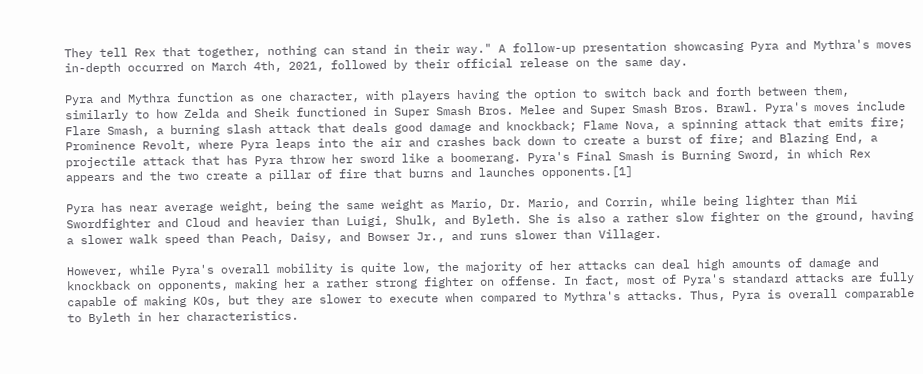They tell Rex that together, nothing can stand in their way." A follow-up presentation showcasing Pyra and Mythra's moves in-depth occurred on March 4th, 2021, followed by their official release on the same day.

Pyra and Mythra function as one character, with players having the option to switch back and forth between them, similarly to how Zelda and Sheik functioned in Super Smash Bros. Melee and Super Smash Bros. Brawl. Pyra's moves include Flare Smash, a burning slash attack that deals good damage and knockback; Flame Nova, a spinning attack that emits fire; Prominence Revolt, where Pyra leaps into the air and crashes back down to create a burst of fire; and Blazing End, a projectile attack that has Pyra throw her sword like a boomerang. Pyra's Final Smash is Burning Sword, in which Rex appears and the two create a pillar of fire that burns and launches opponents.[1]

Pyra has near average weight, being the same weight as Mario, Dr. Mario, and Corrin, while being lighter than Mii Swordfighter and Cloud and heavier than Luigi, Shulk, and Byleth. She is also a rather slow fighter on the ground, having a slower walk speed than Peach, Daisy, and Bowser Jr., and runs slower than Villager.

However, while Pyra's overall mobility is quite low, the majority of her attacks can deal high amounts of damage and knockback on opponents, making her a rather strong fighter on offense. In fact, most of Pyra's standard attacks are fully capable of making KOs, but they are slower to execute when compared to Mythra's attacks. Thus, Pyra is overall comparable to Byleth in her characteristics.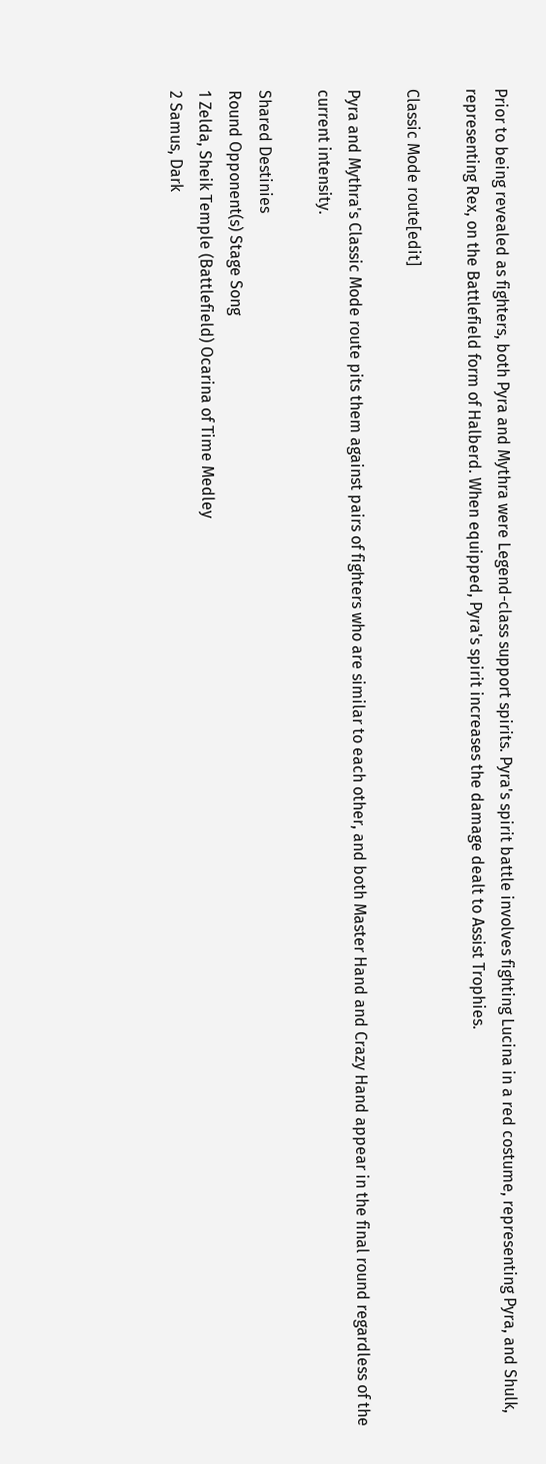Prior to being revealed as fighters, both Pyra and Mythra were Legend-class support spirits. Pyra's spirit battle involves fighting Lucina in a red costume, representing Pyra, and Shulk, representing Rex, on the Battlefield form of Halberd. When equipped, Pyra's spirit increases the damage dealt to Assist Trophies.

Classic Mode route[edit]

Pyra and Mythra's Classic Mode route pits them against pairs of fighters who are similar to each other, and both Master Hand and Crazy Hand appear in the final round regardless of the current intensity.

Shared Destinies
Round Opponent(s) Stage Song
1 Zelda, Sheik Temple (Battlefield) Ocarina of Time Medley
2 Samus, Dark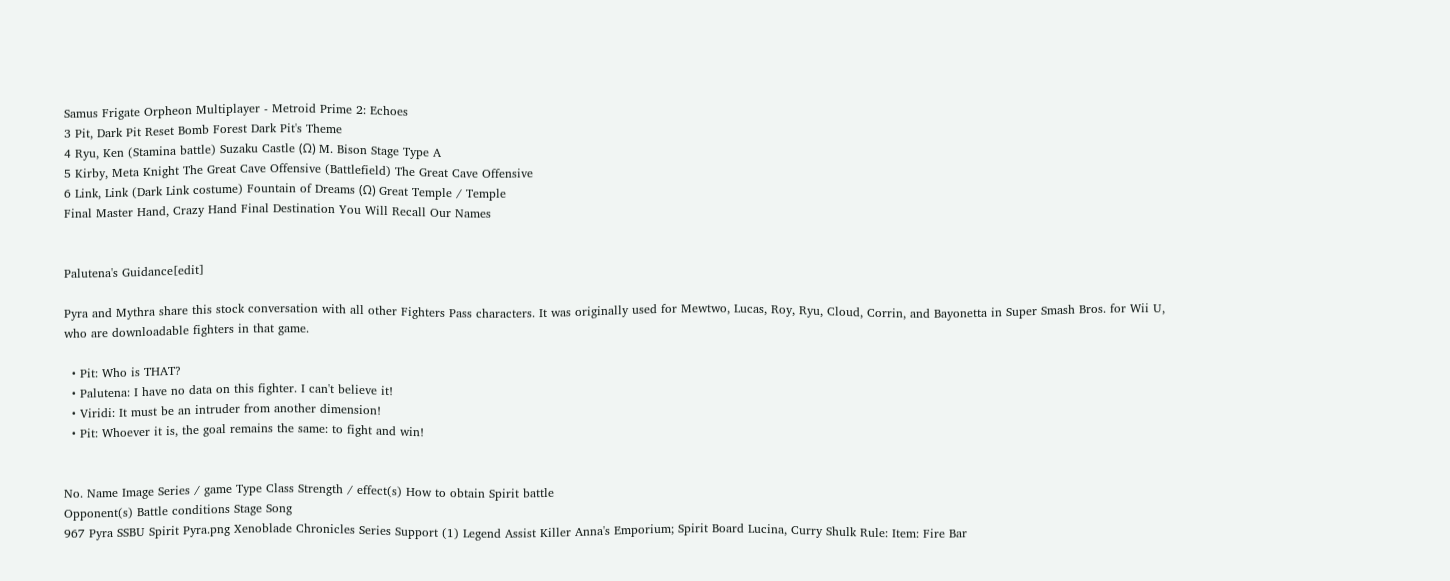Samus Frigate Orpheon Multiplayer - Metroid Prime 2: Echoes
3 Pit, Dark Pit Reset Bomb Forest Dark Pit's Theme
4 Ryu, Ken (Stamina battle) Suzaku Castle (Ω) M. Bison Stage Type A
5 Kirby, Meta Knight The Great Cave Offensive (Battlefield) The Great Cave Offensive
6 Link, Link (Dark Link costume) Fountain of Dreams (Ω) Great Temple / Temple
Final Master Hand, Crazy Hand Final Destination You Will Recall Our Names


Palutena's Guidance[edit]

Pyra and Mythra share this stock conversation with all other Fighters Pass characters. It was originally used for Mewtwo, Lucas, Roy, Ryu, Cloud, Corrin, and Bayonetta in Super Smash Bros. for Wii U, who are downloadable fighters in that game.

  • Pit: Who is THAT?
  • Palutena: I have no data on this fighter. I can't believe it!
  • Viridi: It must be an intruder from another dimension!
  • Pit: Whoever it is, the goal remains the same: to fight and win!


No. Name Image Series / game Type Class Strength / effect(s) How to obtain Spirit battle
Opponent(s) Battle conditions Stage Song
967 Pyra SSBU Spirit Pyra.png Xenoblade Chronicles Series Support (1) Legend Assist Killer Anna's Emporium; Spirit Board Lucina, Curry Shulk Rule: Item: Fire Bar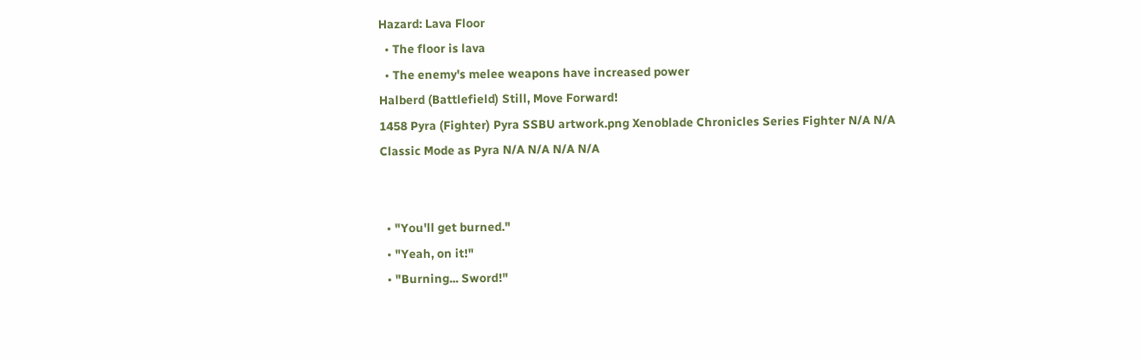Hazard: Lava Floor
  • The floor is lava
  • The enemy's melee weapons have increased power
Halberd (Battlefield) Still, Move Forward!
1458 Pyra (Fighter) Pyra SSBU artwork.png Xenoblade Chronicles Series Fighter N/A N/A Classic Mode as Pyra N/A N/A N/A N/A


  • "You'll get burned."
  • "Yeah, on it!"
  • "Burning... Sword!"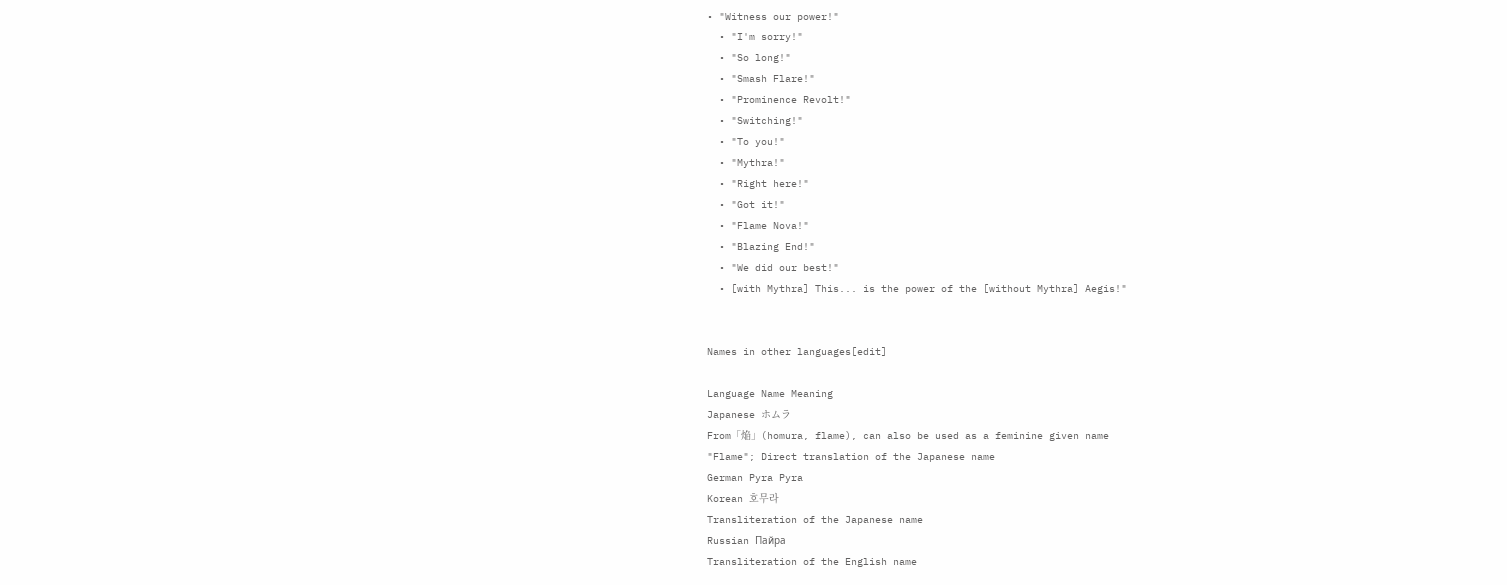• "Witness our power!"
  • "I'm sorry!"
  • "So long!"
  • "Smash Flare!"
  • "Prominence Revolt!"
  • "Switching!"
  • "To you!"
  • "Mythra!"
  • "Right here!"
  • "Got it!"
  • "Flame Nova!"
  • "Blazing End!"
  • "We did our best!"
  • [with Mythra] This... is the power of the [without Mythra] Aegis!"


Names in other languages[edit]

Language Name Meaning
Japanese ホムラ
From「焔」(homura, flame), can also be used as a feminine given name
"Flame"; Direct translation of the Japanese name
German Pyra Pyra
Korean 호무라
Transliteration of the Japanese name
Russian Пайра
Transliteration of the English name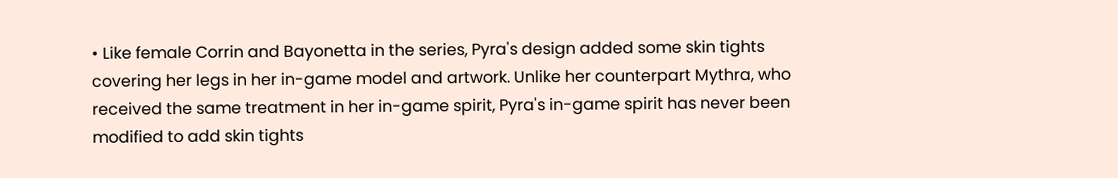• Like female Corrin and Bayonetta in the series, Pyra's design added some skin tights covering her legs in her in-game model and artwork. Unlike her counterpart Mythra, who received the same treatment in her in-game spirit, Pyra's in-game spirit has never been modified to add skin tights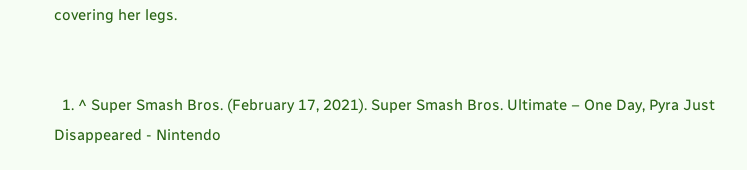covering her legs.


  1. ^ Super Smash Bros. (February 17, 2021). Super Smash Bros. Ultimate – One Day, Pyra Just Disappeared - Nintendo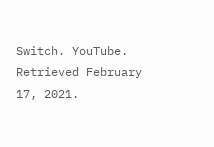Switch. YouTube. Retrieved February 17, 2021.